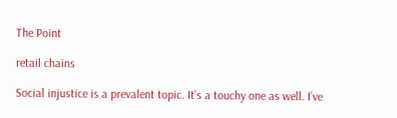The Point

retail chains

Social injustice is a prevalent topic. It’s a touchy one as well. I’ve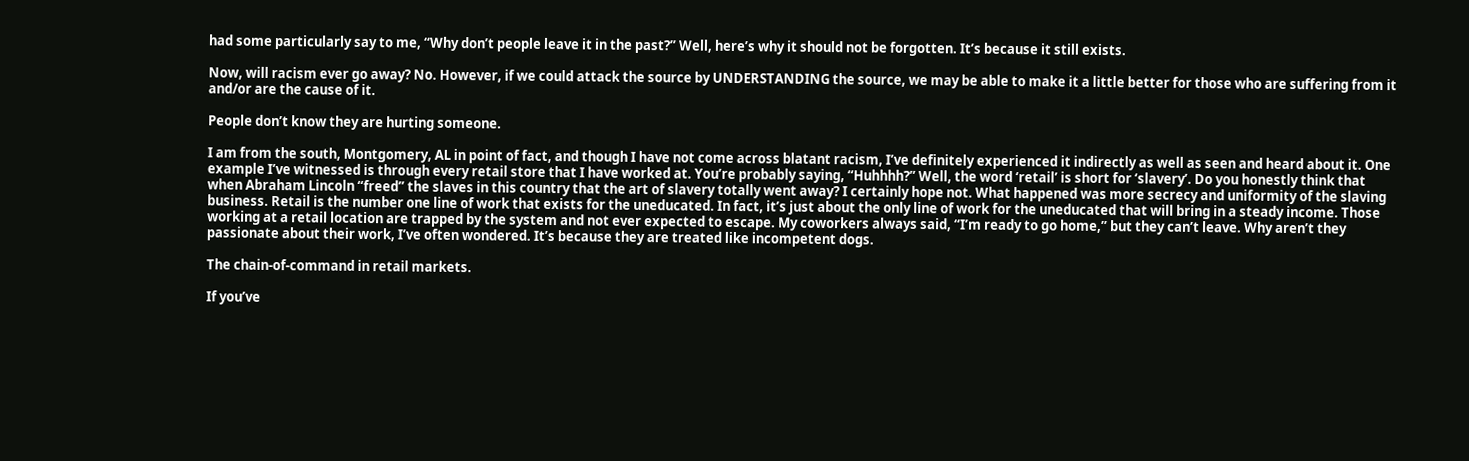had some particularly say to me, “Why don’t people leave it in the past?” Well, here’s why it should not be forgotten. It’s because it still exists.

Now, will racism ever go away? No. However, if we could attack the source by UNDERSTANDING the source, we may be able to make it a little better for those who are suffering from it and/or are the cause of it.

People don’t know they are hurting someone.

I am from the south, Montgomery, AL in point of fact, and though I have not come across blatant racism, I’ve definitely experienced it indirectly as well as seen and heard about it. One example I’ve witnessed is through every retail store that I have worked at. You’re probably saying, “Huhhhh?” Well, the word ‘retail’ is short for ‘slavery’. Do you honestly think that when Abraham Lincoln “freed” the slaves in this country that the art of slavery totally went away? I certainly hope not. What happened was more secrecy and uniformity of the slaving business. Retail is the number one line of work that exists for the uneducated. In fact, it’s just about the only line of work for the uneducated that will bring in a steady income. Those working at a retail location are trapped by the system and not ever expected to escape. My coworkers always said, “I’m ready to go home,” but they can’t leave. Why aren’t they passionate about their work, I’ve often wondered. It’s because they are treated like incompetent dogs.

The chain-of-command in retail markets.

If you’ve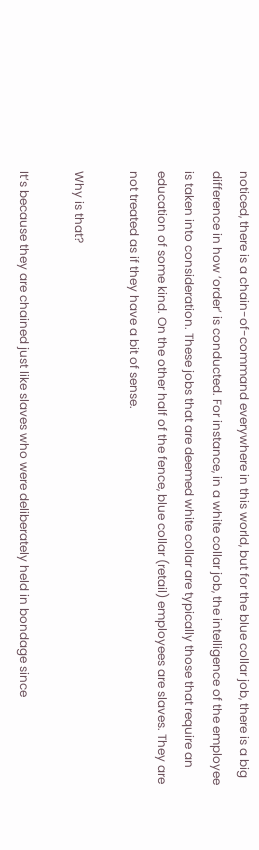noticed, there is a chain-of-command everywhere in this world, but for the blue collar job, there is a big difference in how ‘order’ is conducted. For instance, in a white collar job, the intelligence of the employee is taken into consideration. These jobs that are deemed white collar are typically those that require an education of some kind. On the other half of the fence, blue collar (retail) employees are slaves. They are not treated as if they have a bit of sense.

Why is that?

It’s because they are chained just like slaves who were deliberately held in bondage since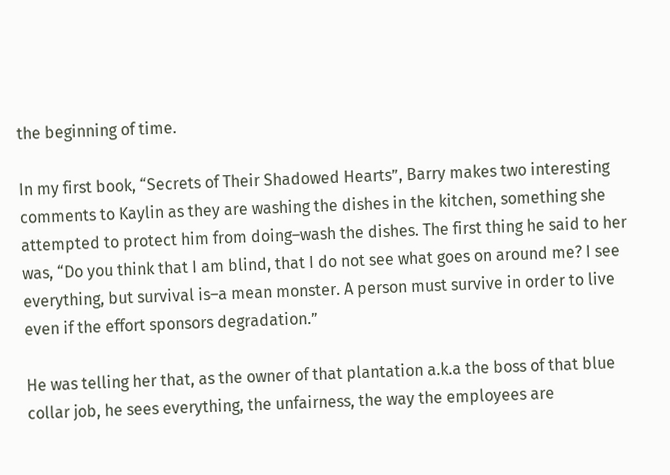the beginning of time.

In my first book, “Secrets of Their Shadowed Hearts”, Barry makes two interesting comments to Kaylin as they are washing the dishes in the kitchen, something she attempted to protect him from doing–wash the dishes. The first thing he said to her was, “Do you think that I am blind, that I do not see what goes on around me? I see everything, but survival is–a mean monster. A person must survive in order to live even if the effort sponsors degradation.”

He was telling her that, as the owner of that plantation a.k.a the boss of that blue collar job, he sees everything, the unfairness, the way the employees are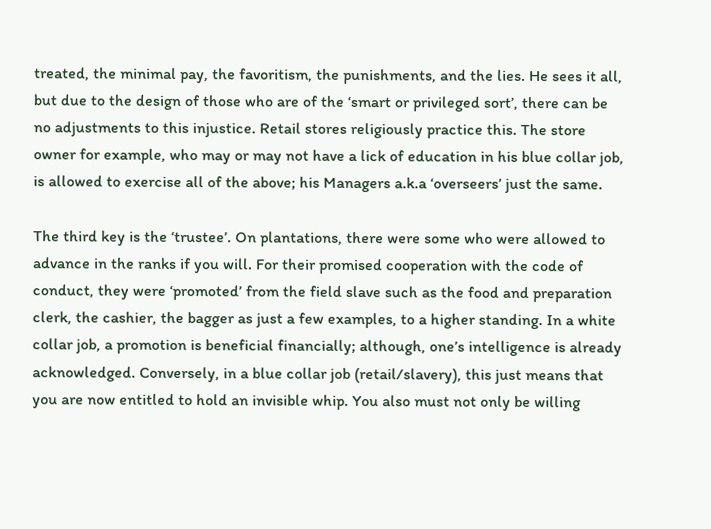treated, the minimal pay, the favoritism, the punishments, and the lies. He sees it all, but due to the design of those who are of the ‘smart or privileged sort’, there can be no adjustments to this injustice. Retail stores religiously practice this. The store owner for example, who may or may not have a lick of education in his blue collar job, is allowed to exercise all of the above; his Managers a.k.a ‘overseers’ just the same.

The third key is the ‘trustee’. On plantations, there were some who were allowed to advance in the ranks if you will. For their promised cooperation with the code of conduct, they were ‘promoted’ from the field slave such as the food and preparation clerk, the cashier, the bagger as just a few examples, to a higher standing. In a white collar job, a promotion is beneficial financially; although, one’s intelligence is already acknowledged. Conversely, in a blue collar job (retail/slavery), this just means that you are now entitled to hold an invisible whip. You also must not only be willing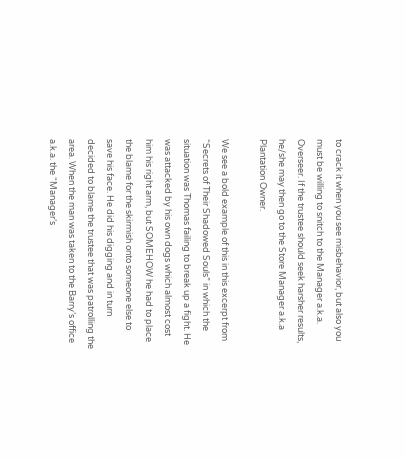to crack it when you see misbehavior, but also you must be willing to snitch to the Manager a.k.a. Overseer. If the trustee should seek harsher results, he/she may then go to the Store Manager a.k.a Plantation Owner.

We see a bold example of this in this excerpt from “Secrets of Their Shadowed Souls” in which the situation was Thomas failing to break up a fight. He was attacked by his own dogs which almost cost him his right arm, but SOMEHOW he had to place the blame for the skirmish onto someone else to save his face. He did his digging and in turn decided to blame the trustee that was patrolling the area. When the man was taken to the Barry’s office a.k.a. the “Manager’s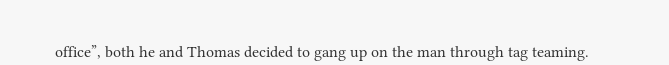office”, both he and Thomas decided to gang up on the man through tag teaming.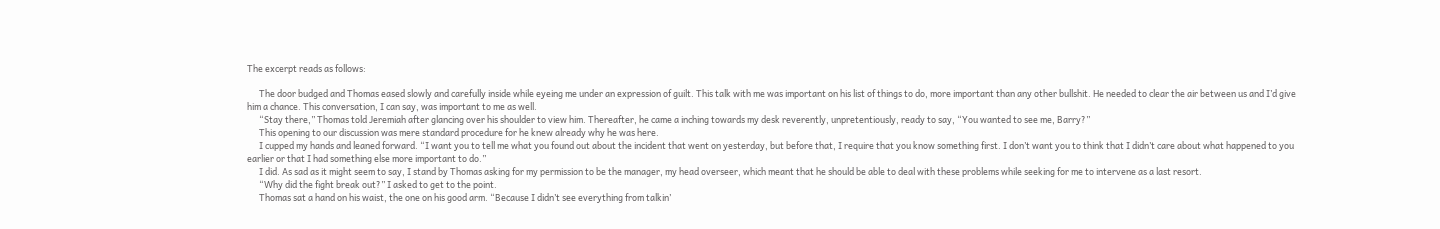The excerpt reads as follows:

      The door budged and Thomas eased slowly and carefully inside while eyeing me under an expression of guilt. This talk with me was important on his list of things to do, more important than any other bullshit. He needed to clear the air between us and I’d give him a chance. This conversation, I can say, was important to me as well.
      “Stay there,” Thomas told Jeremiah after glancing over his shoulder to view him. Thereafter, he came a inching towards my desk reverently, unpretentiously, ready to say, “You wanted to see me, Barry?”
      This opening to our discussion was mere standard procedure for he knew already why he was here.
      I cupped my hands and leaned forward. “I want you to tell me what you found out about the incident that went on yesterday, but before that, I require that you know something first. I don’t want you to think that I didn’t care about what happened to you earlier or that I had something else more important to do.”
      I did. As sad as it might seem to say, I stand by Thomas asking for my permission to be the manager, my head overseer, which meant that he should be able to deal with these problems while seeking for me to intervene as a last resort.
      “Why did the fight break out?” I asked to get to the point.
      Thomas sat a hand on his waist, the one on his good arm. “Because I didn’t see everything from talkin’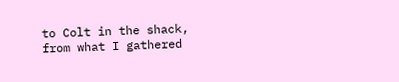to Colt in the shack, from what I gathered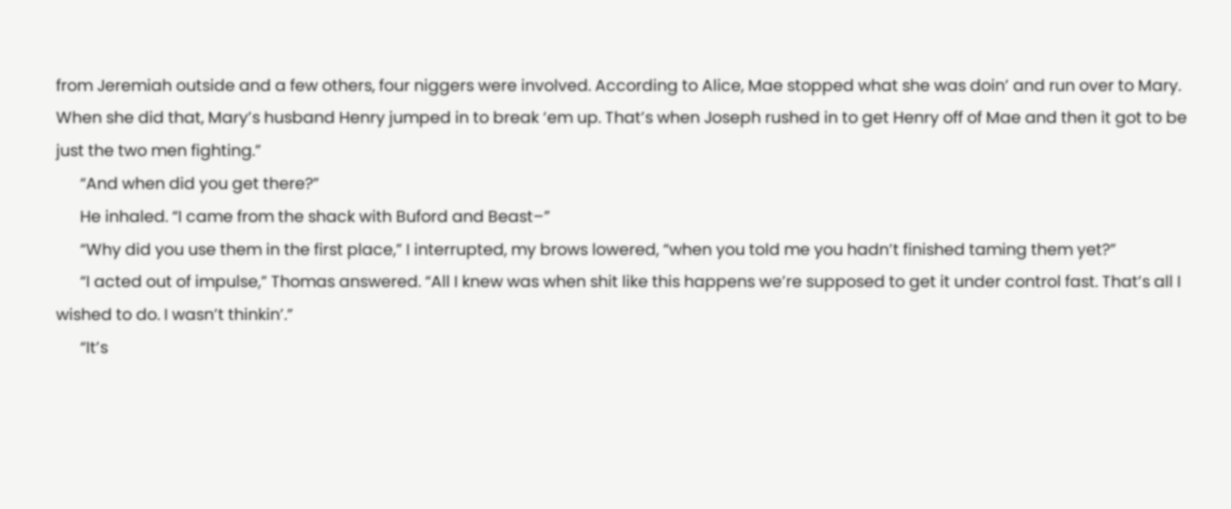from Jeremiah outside and a few others, four niggers were involved. According to Alice, Mae stopped what she was doin’ and run over to Mary. When she did that, Mary’s husband Henry jumped in to break ‘em up. That’s when Joseph rushed in to get Henry off of Mae and then it got to be just the two men fighting.”
      “And when did you get there?”
      He inhaled. “I came from the shack with Buford and Beast–”
      “Why did you use them in the first place,” I interrupted, my brows lowered, “when you told me you hadn’t finished taming them yet?”
      “I acted out of impulse,” Thomas answered. “All I knew was when shit like this happens we’re supposed to get it under control fast. That’s all I wished to do. I wasn’t thinkin’.”
      “It’s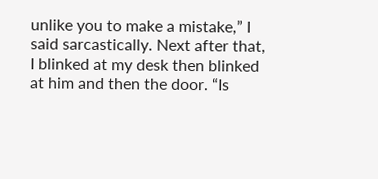unlike you to make a mistake,” I said sarcastically. Next after that, I blinked at my desk then blinked at him and then the door. “Is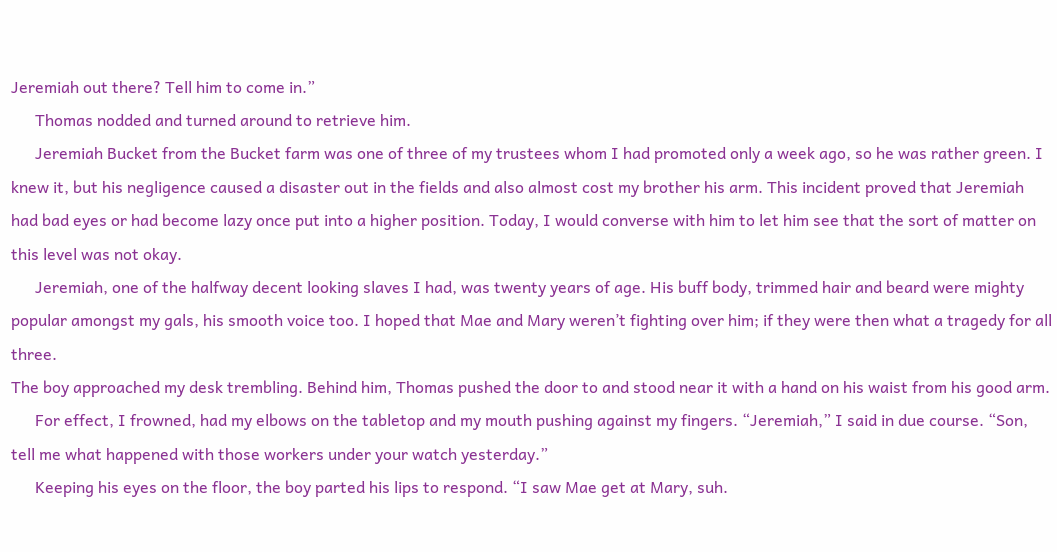Jeremiah out there? Tell him to come in.”
      Thomas nodded and turned around to retrieve him.
      Jeremiah Bucket from the Bucket farm was one of three of my trustees whom I had promoted only a week ago, so he was rather green. I knew it, but his negligence caused a disaster out in the fields and also almost cost my brother his arm. This incident proved that Jeremiah had bad eyes or had become lazy once put into a higher position. Today, I would converse with him to let him see that the sort of matter on this level was not okay.
      Jeremiah, one of the halfway decent looking slaves I had, was twenty years of age. His buff body, trimmed hair and beard were mighty popular amongst my gals, his smooth voice too. I hoped that Mae and Mary weren’t fighting over him; if they were then what a tragedy for all three.
The boy approached my desk trembling. Behind him, Thomas pushed the door to and stood near it with a hand on his waist from his good arm.
      For effect, I frowned, had my elbows on the tabletop and my mouth pushing against my fingers. “Jeremiah,” I said in due course. “Son, tell me what happened with those workers under your watch yesterday.”
      Keeping his eyes on the floor, the boy parted his lips to respond. “I saw Mae get at Mary, suh.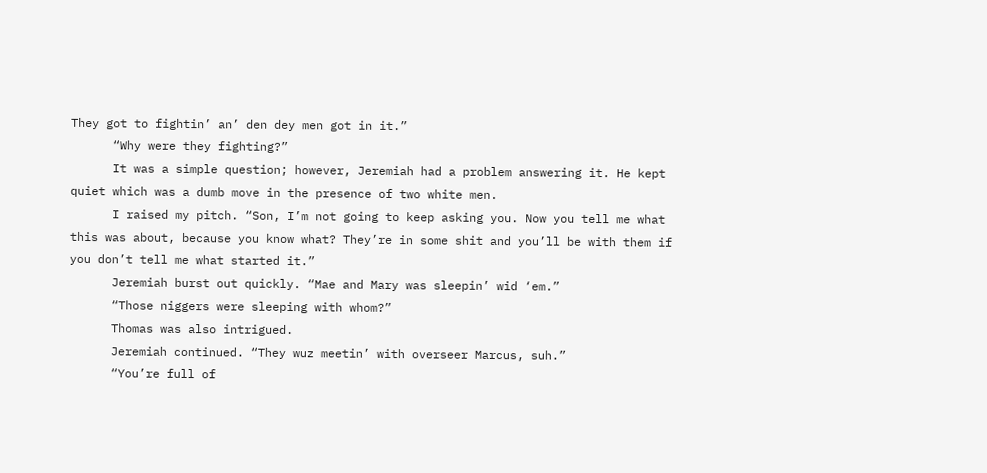They got to fightin’ an’ den dey men got in it.”
      “Why were they fighting?”
      It was a simple question; however, Jeremiah had a problem answering it. He kept quiet which was a dumb move in the presence of two white men.
      I raised my pitch. “Son, I’m not going to keep asking you. Now you tell me what this was about, because you know what? They’re in some shit and you’ll be with them if you don’t tell me what started it.”
      Jeremiah burst out quickly. “Mae and Mary was sleepin’ wid ‘em.”
      “Those niggers were sleeping with whom?”
      Thomas was also intrigued.
      Jeremiah continued. “They wuz meetin’ with overseer Marcus, suh.”
      “You’re full of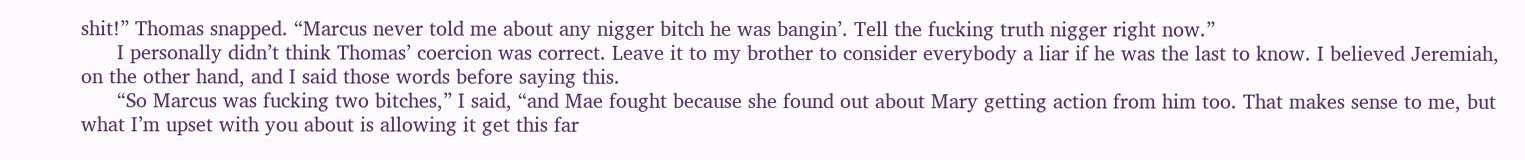shit!” Thomas snapped. “Marcus never told me about any nigger bitch he was bangin’. Tell the fucking truth nigger right now.”
      I personally didn’t think Thomas’ coercion was correct. Leave it to my brother to consider everybody a liar if he was the last to know. I believed Jeremiah, on the other hand, and I said those words before saying this.
      “So Marcus was fucking two bitches,” I said, “and Mae fought because she found out about Mary getting action from him too. That makes sense to me, but what I’m upset with you about is allowing it get this far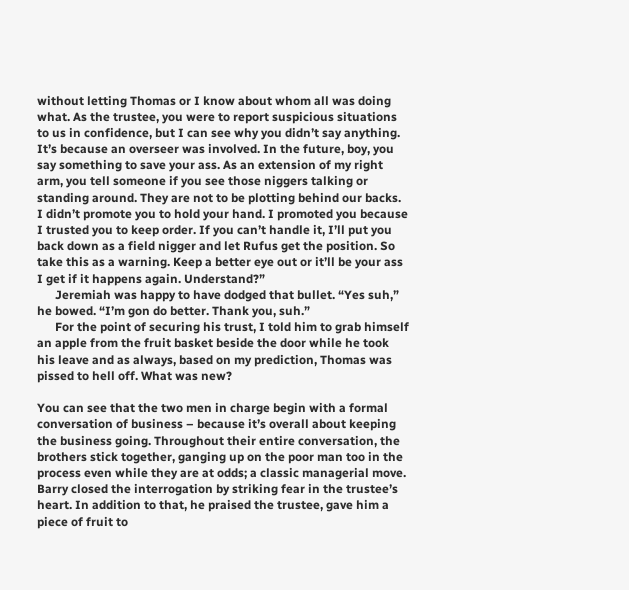without letting Thomas or I know about whom all was doing what. As the trustee, you were to report suspicious situations to us in confidence, but I can see why you didn’t say anything. It’s because an overseer was involved. In the future, boy, you say something to save your ass. As an extension of my right arm, you tell someone if you see those niggers talking or standing around. They are not to be plotting behind our backs. I didn’t promote you to hold your hand. I promoted you because I trusted you to keep order. If you can’t handle it, I’ll put you back down as a field nigger and let Rufus get the position. So take this as a warning. Keep a better eye out or it’ll be your ass I get if it happens again. Understand?”
      Jeremiah was happy to have dodged that bullet. “Yes suh,” he bowed. “I’m gon do better. Thank you, suh.”
      For the point of securing his trust, I told him to grab himself an apple from the fruit basket beside the door while he took his leave and as always, based on my prediction, Thomas was pissed to hell off. What was new?

You can see that the two men in charge begin with a formal conversation of business – because it’s overall about keeping the business going. Throughout their entire conversation, the brothers stick together, ganging up on the poor man too in the process even while they are at odds; a classic managerial move. Barry closed the interrogation by striking fear in the trustee’s heart. In addition to that, he praised the trustee, gave him a piece of fruit to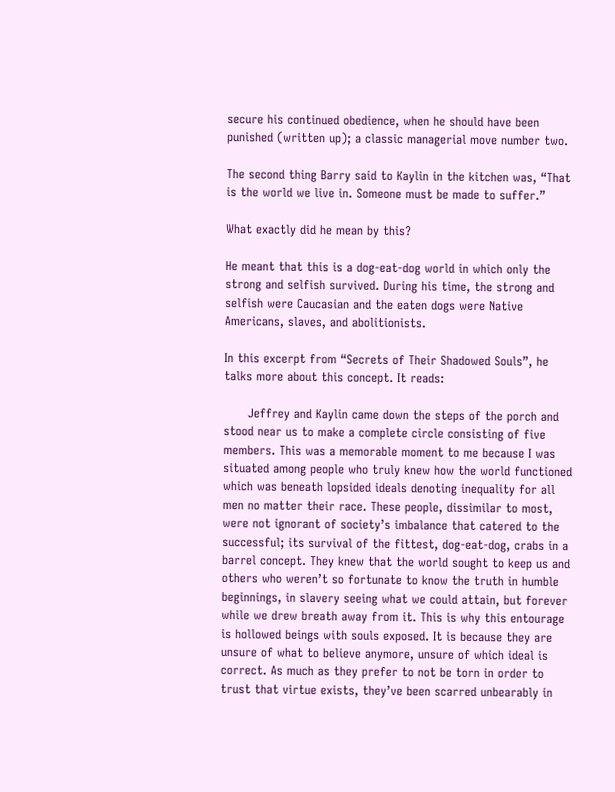secure his continued obedience, when he should have been punished (written up); a classic managerial move number two.

The second thing Barry said to Kaylin in the kitchen was, “That is the world we live in. Someone must be made to suffer.”

What exactly did he mean by this?

He meant that this is a dog-eat-dog world in which only the strong and selfish survived. During his time, the strong and selfish were Caucasian and the eaten dogs were Native Americans, slaves, and abolitionists.

In this excerpt from “Secrets of Their Shadowed Souls”, he talks more about this concept. It reads:

      Jeffrey and Kaylin came down the steps of the porch and stood near us to make a complete circle consisting of five members. This was a memorable moment to me because I was situated among people who truly knew how the world functioned which was beneath lopsided ideals denoting inequality for all men no matter their race. These people, dissimilar to most, were not ignorant of society’s imbalance that catered to the successful; its survival of the fittest, dog-eat-dog, crabs in a barrel concept. They knew that the world sought to keep us and others who weren’t so fortunate to know the truth in humble beginnings, in slavery seeing what we could attain, but forever while we drew breath away from it. This is why this entourage is hollowed beings with souls exposed. It is because they are unsure of what to believe anymore, unsure of which ideal is correct. As much as they prefer to not be torn in order to trust that virtue exists, they’ve been scarred unbearably in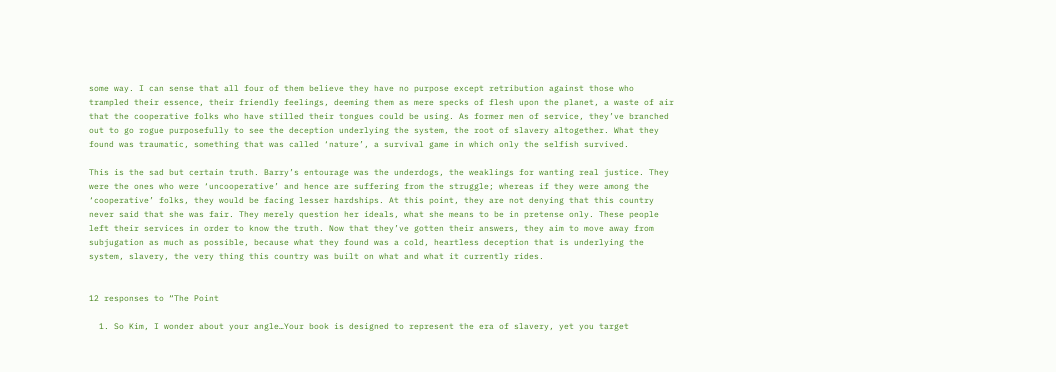some way. I can sense that all four of them believe they have no purpose except retribution against those who trampled their essence, their friendly feelings, deeming them as mere specks of flesh upon the planet, a waste of air that the cooperative folks who have stilled their tongues could be using. As former men of service, they’ve branched out to go rogue purposefully to see the deception underlying the system, the root of slavery altogether. What they found was traumatic, something that was called ‘nature’, a survival game in which only the selfish survived.

This is the sad but certain truth. Barry’s entourage was the underdogs, the weaklings for wanting real justice. They were the ones who were ‘uncooperative’ and hence are suffering from the struggle; whereas if they were among the ‘cooperative’ folks, they would be facing lesser hardships. At this point, they are not denying that this country never said that she was fair. They merely question her ideals, what she means to be in pretense only. These people left their services in order to know the truth. Now that they’ve gotten their answers, they aim to move away from subjugation as much as possible, because what they found was a cold, heartless deception that is underlying the system, slavery, the very thing this country was built on what and what it currently rides.


12 responses to “The Point

  1. So Kim, I wonder about your angle…Your book is designed to represent the era of slavery, yet you target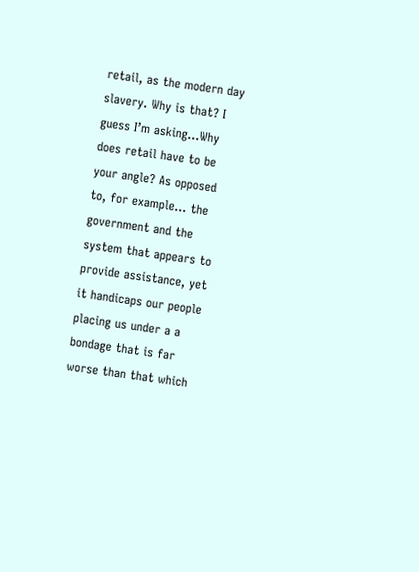retail, as the modern day slavery. Why is that? I guess I’m asking…Why does retail have to be your angle? As opposed to, for example… the government and the system that appears to provide assistance, yet it handicaps our people placing us under a a bondage that is far worse than that which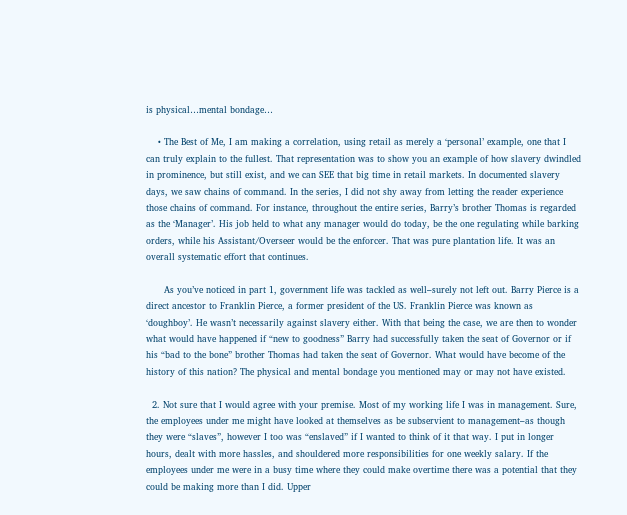is physical…mental bondage…

    • The Best of Me, I am making a correlation, using retail as merely a ‘personal’ example, one that I can truly explain to the fullest. That representation was to show you an example of how slavery dwindled in prominence, but still exist, and we can SEE that big time in retail markets. In documented slavery days, we saw chains of command. In the series, I did not shy away from letting the reader experience those chains of command. For instance, throughout the entire series, Barry’s brother Thomas is regarded as the ‘Manager’. His job held to what any manager would do today, be the one regulating while barking orders, while his Assistant/Overseer would be the enforcer. That was pure plantation life. It was an overall systematic effort that continues.

      As you’ve noticed in part 1, government life was tackled as well–surely not left out. Barry Pierce is a direct ancestor to Franklin Pierce, a former president of the US. Franklin Pierce was known as ‘doughboy’. He wasn’t necessarily against slavery either. With that being the case, we are then to wonder what would have happened if “new to goodness” Barry had successfully taken the seat of Governor or if his “bad to the bone” brother Thomas had taken the seat of Governor. What would have become of the history of this nation? The physical and mental bondage you mentioned may or may not have existed.

  2. Not sure that I would agree with your premise. Most of my working life I was in management. Sure, the employees under me might have looked at themselves as be subservient to management–as though they were “slaves”, however I too was “enslaved” if I wanted to think of it that way. I put in longer hours, dealt with more hassles, and shouldered more responsibilities for one weekly salary. If the employees under me were in a busy time where they could make overtime there was a potential that they could be making more than I did. Upper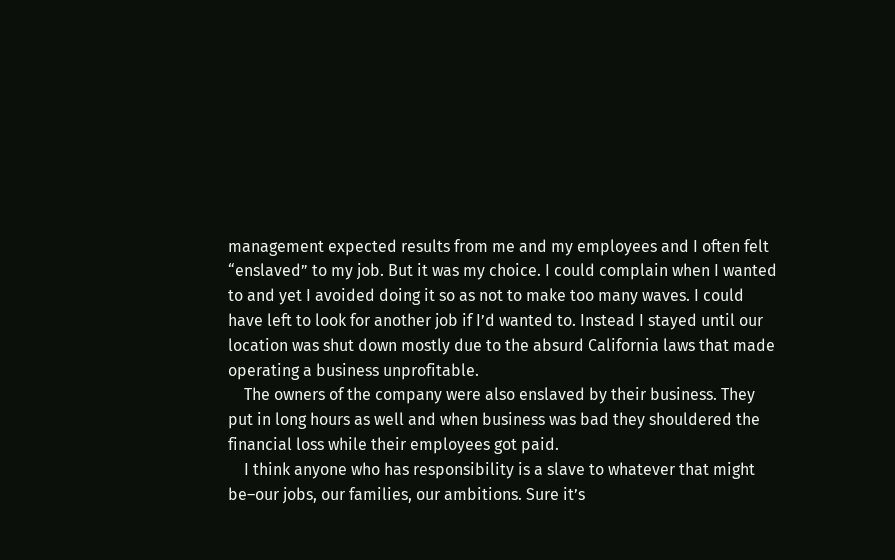management expected results from me and my employees and I often felt “enslaved” to my job. But it was my choice. I could complain when I wanted to and yet I avoided doing it so as not to make too many waves. I could have left to look for another job if I’d wanted to. Instead I stayed until our location was shut down mostly due to the absurd California laws that made operating a business unprofitable.
    The owners of the company were also enslaved by their business. They put in long hours as well and when business was bad they shouldered the financial loss while their employees got paid.
    I think anyone who has responsibility is a slave to whatever that might be–our jobs, our families, our ambitions. Sure it’s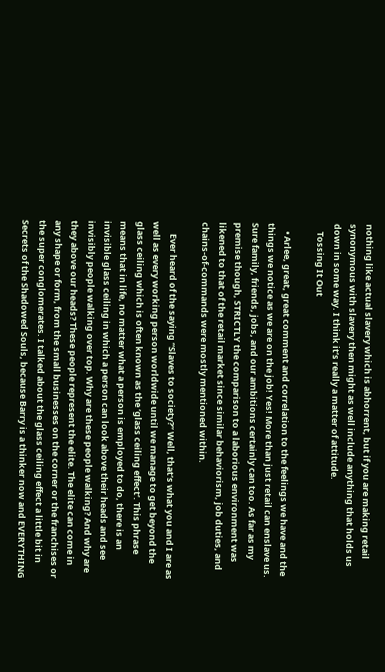nothing like actual slavery which is abhorrent, but if you are making retail synonymous with slavery then might as well include anything that holds us down in some way. I think it’s really a matter of attitude.
    Tossing It Out

    • Arlee, great, great comment and correlation to the feelings we have and the things we notice as we are on the job! Yes! More than just retail can enslave us. Sure family, friends, jobs, and our ambitions certainly can too. As far as my premise though, STRICTLY the comparison to a laborious environment was likened to that of the retail market since similar behaviorism, job duties, and chains-of-commands were mostly mentioned within.

      Ever heard of the saying “Slaves to society?” Well, that’s what you and I are as well as every working person worldwide until we manage to get beyond the glass ceiling which is often known as the ‘glass ceiling effect’. This phrase means that in life, no matter what a person is employed to do, there is an invisible glass ceiling in which a person can look above their heads and see invisibly people walking over top. Why are these people walking? And why are they above our heads? These people represent the elite. The elite can come in any shape or form, from the small businesses on the corner or the franchises or the super conglomerates. I talked about the glass ceiling effect a little bit in Secrets of the Shadowed Souls, because Barry is a thinker now and EVERYTHING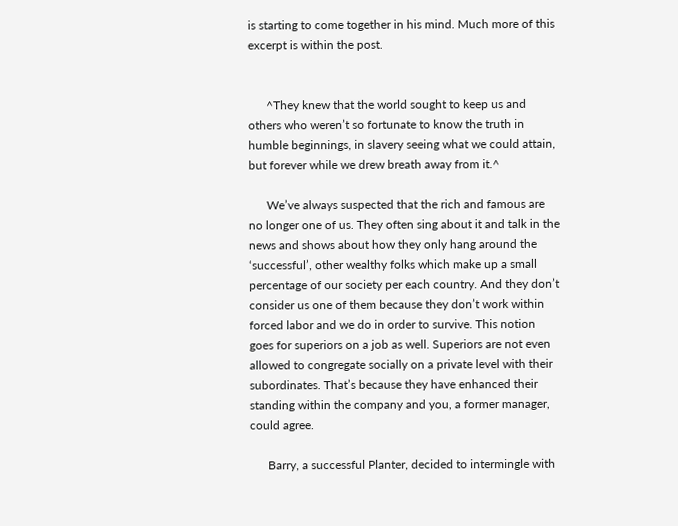is starting to come together in his mind. Much more of this excerpt is within the post.


      ^They knew that the world sought to keep us and others who weren’t so fortunate to know the truth in humble beginnings, in slavery seeing what we could attain, but forever while we drew breath away from it.^

      We’ve always suspected that the rich and famous are no longer one of us. They often sing about it and talk in the news and shows about how they only hang around the ‘successful’, other wealthy folks which make up a small percentage of our society per each country. And they don’t consider us one of them because they don’t work within forced labor and we do in order to survive. This notion goes for superiors on a job as well. Superiors are not even allowed to congregate socially on a private level with their subordinates. That’s because they have enhanced their standing within the company and you, a former manager, could agree.

      Barry, a successful Planter, decided to intermingle with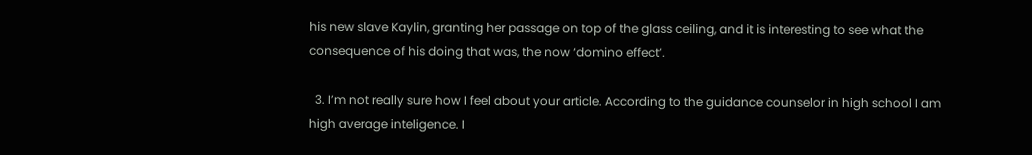his new slave Kaylin, granting her passage on top of the glass ceiling, and it is interesting to see what the consequence of his doing that was, the now ‘domino effect’.

  3. I’m not really sure how I feel about your article. According to the guidance counselor in high school I am high average inteligence. I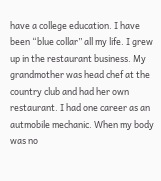have a college education. I have been “blue collar” all my life. I grew up in the restaurant business. My grandmother was head chef at the country club and had her own restaurant. I had one career as an autmobile mechanic. When my body was no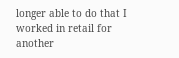longer able to do that I worked in retail for another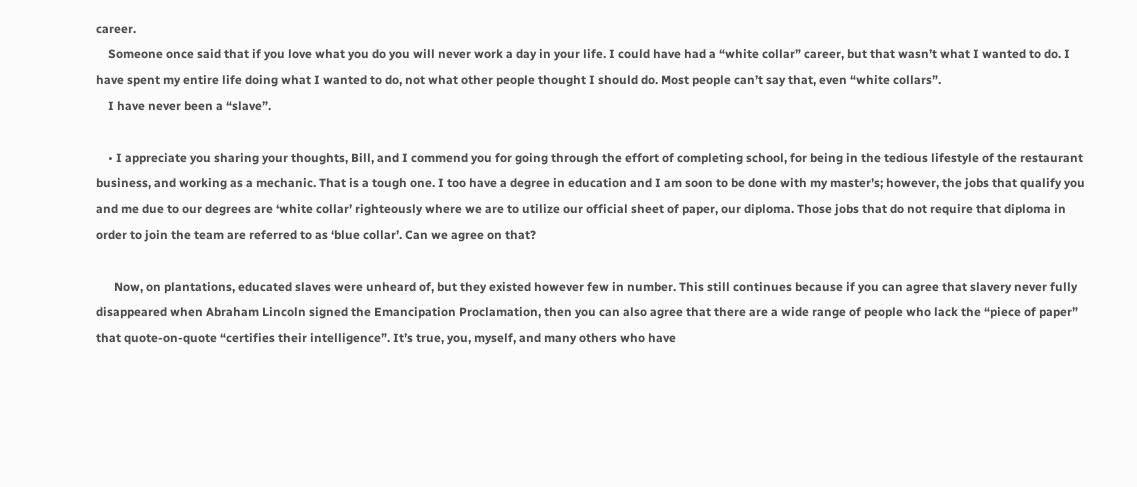career.
    Someone once said that if you love what you do you will never work a day in your life. I could have had a “white collar” career, but that wasn’t what I wanted to do. I have spent my entire life doing what I wanted to do, not what other people thought I should do. Most people can’t say that, even “white collars”.
    I have never been a “slave”.

    • I appreciate you sharing your thoughts, Bill, and I commend you for going through the effort of completing school, for being in the tedious lifestyle of the restaurant business, and working as a mechanic. That is a tough one. I too have a degree in education and I am soon to be done with my master’s; however, the jobs that qualify you and me due to our degrees are ‘white collar’ righteously where we are to utilize our official sheet of paper, our diploma. Those jobs that do not require that diploma in order to join the team are referred to as ‘blue collar’. Can we agree on that?

      Now, on plantations, educated slaves were unheard of, but they existed however few in number. This still continues because if you can agree that slavery never fully disappeared when Abraham Lincoln signed the Emancipation Proclamation, then you can also agree that there are a wide range of people who lack the “piece of paper” that quote-on-quote “certifies their intelligence”. It’s true, you, myself, and many others who have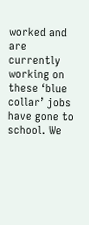worked and are currently working on these ‘blue collar’ jobs have gone to school. We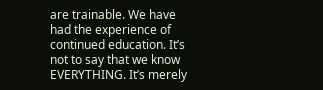are trainable. We have had the experience of continued education. It’s not to say that we know EVERYTHING. It’s merely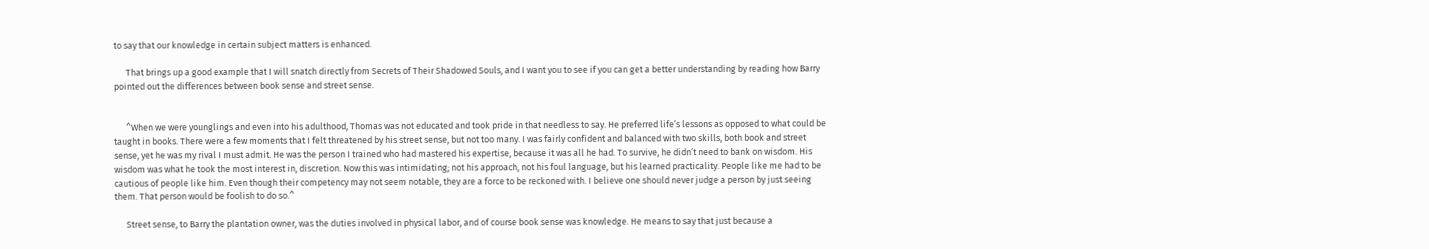to say that our knowledge in certain subject matters is enhanced.

      That brings up a good example that I will snatch directly from Secrets of Their Shadowed Souls, and I want you to see if you can get a better understanding by reading how Barry pointed out the differences between book sense and street sense.


      ^When we were younglings and even into his adulthood, Thomas was not educated and took pride in that needless to say. He preferred life’s lessons as opposed to what could be taught in books. There were a few moments that I felt threatened by his street sense, but not too many. I was fairly confident and balanced with two skills, both book and street sense, yet he was my rival I must admit. He was the person I trained who had mastered his expertise, because it was all he had. To survive, he didn’t need to bank on wisdom. His wisdom was what he took the most interest in, discretion. Now this was intimidating; not his approach, not his foul language, but his learned practicality. People like me had to be cautious of people like him. Even though their competency may not seem notable, they are a force to be reckoned with. I believe one should never judge a person by just seeing them. That person would be foolish to do so.^

      Street sense, to Barry the plantation owner, was the duties involved in physical labor, and of course book sense was knowledge. He means to say that just because a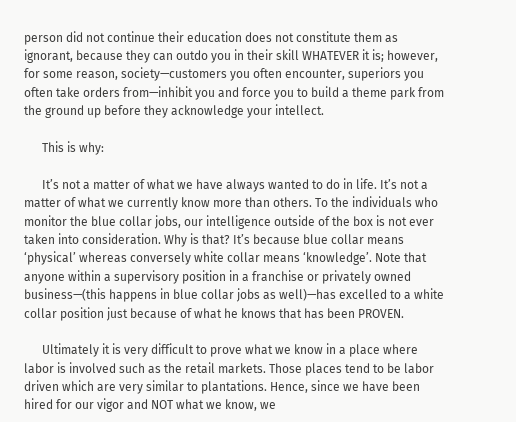person did not continue their education does not constitute them as ignorant, because they can outdo you in their skill WHATEVER it is; however, for some reason, society—customers you often encounter, superiors you often take orders from—inhibit you and force you to build a theme park from the ground up before they acknowledge your intellect.

      This is why:

      It’s not a matter of what we have always wanted to do in life. It’s not a matter of what we currently know more than others. To the individuals who monitor the blue collar jobs, our intelligence outside of the box is not ever taken into consideration. Why is that? It’s because blue collar means ‘physical’ whereas conversely white collar means ‘knowledge’. Note that anyone within a supervisory position in a franchise or privately owned business—(this happens in blue collar jobs as well)—has excelled to a white collar position just because of what he knows that has been PROVEN.

      Ultimately it is very difficult to prove what we know in a place where labor is involved such as the retail markets. Those places tend to be labor driven which are very similar to plantations. Hence, since we have been hired for our vigor and NOT what we know, we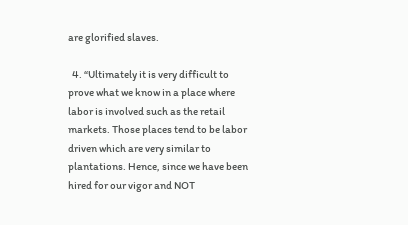are glorified slaves.

  4. “Ultimately it is very difficult to prove what we know in a place where labor is involved such as the retail markets. Those places tend to be labor driven which are very similar to plantations. Hence, since we have been hired for our vigor and NOT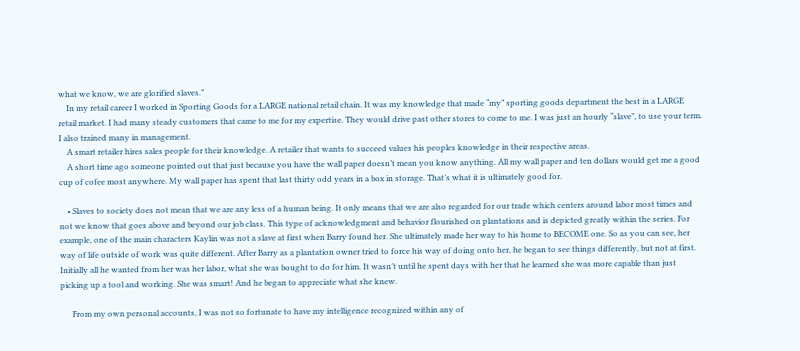what we know, we are glorified slaves.”
    In my retail career I worked in Sporting Goods for a LARGE national retail chain. It was my knowledge that made “my” sporting goods department the best in a LARGE retail market. I had many steady customers that came to me for my expertise. They would drive past other stores to come to me. I was just an hourly “slave”, to use your term. I also trained many in management.
    A smart retailer hires sales people for their knowledge. A retailer that wants to succeed values his peoples knowledge in their respective areas.
    A short time ago someone pointed out that just because you have the wall paper doesn’t mean you know anything. All my wall paper and ten dollars would get me a good cup of cofee most anywhere. My wall paper has spent that last thirty odd years in a box in storage. That’s what it is ultimately good for.

    • Slaves to society does not mean that we are any less of a human being. It only means that we are also regarded for our trade which centers around labor most times and not we know that goes above and beyond our job class. This type of acknowledgment and behavior flourished on plantations and is depicted greatly within the series. For example, one of the main characters Kaylin was not a slave at first when Barry found her. She ultimately made her way to his home to BECOME one. So as you can see, her way of life outside of work was quite different. After Barry as a plantation owner tried to force his way of doing onto her, he began to see things differently, but not at first. Initially all he wanted from her was her labor, what she was bought to do for him. It wasn’t until he spent days with her that he learned she was more capable than just picking up a tool and working. She was smart! And he began to appreciate what she knew.

      From my own personal accounts, I was not so fortunate to have my intelligence recognized within any of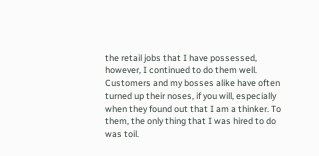the retail jobs that I have possessed, however, I continued to do them well. Customers and my bosses alike have often turned up their noses, if you will, especially when they found out that I am a thinker. To them, the only thing that I was hired to do was toil.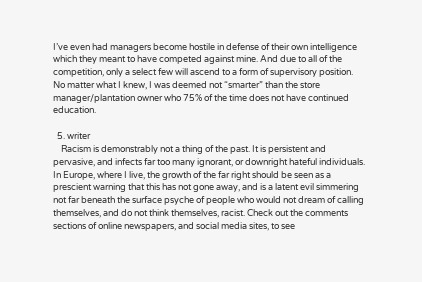I’ve even had managers become hostile in defense of their own intelligence which they meant to have competed against mine. And due to all of the competition, only a select few will ascend to a form of supervisory position. No matter what I knew, I was deemed not “smarter” than the store manager/plantation owner who 75% of the time does not have continued education.

  5. writer
    Racism is demonstrably not a thing of the past. It is persistent and pervasive, and infects far too many ignorant, or downright hateful individuals. In Europe, where I live, the growth of the far right should be seen as a prescient warning that this has not gone away, and is a latent evil simmering not far beneath the surface psyche of people who would not dream of calling themselves, and do not think themselves, racist. Check out the comments sections of online newspapers, and social media sites, to see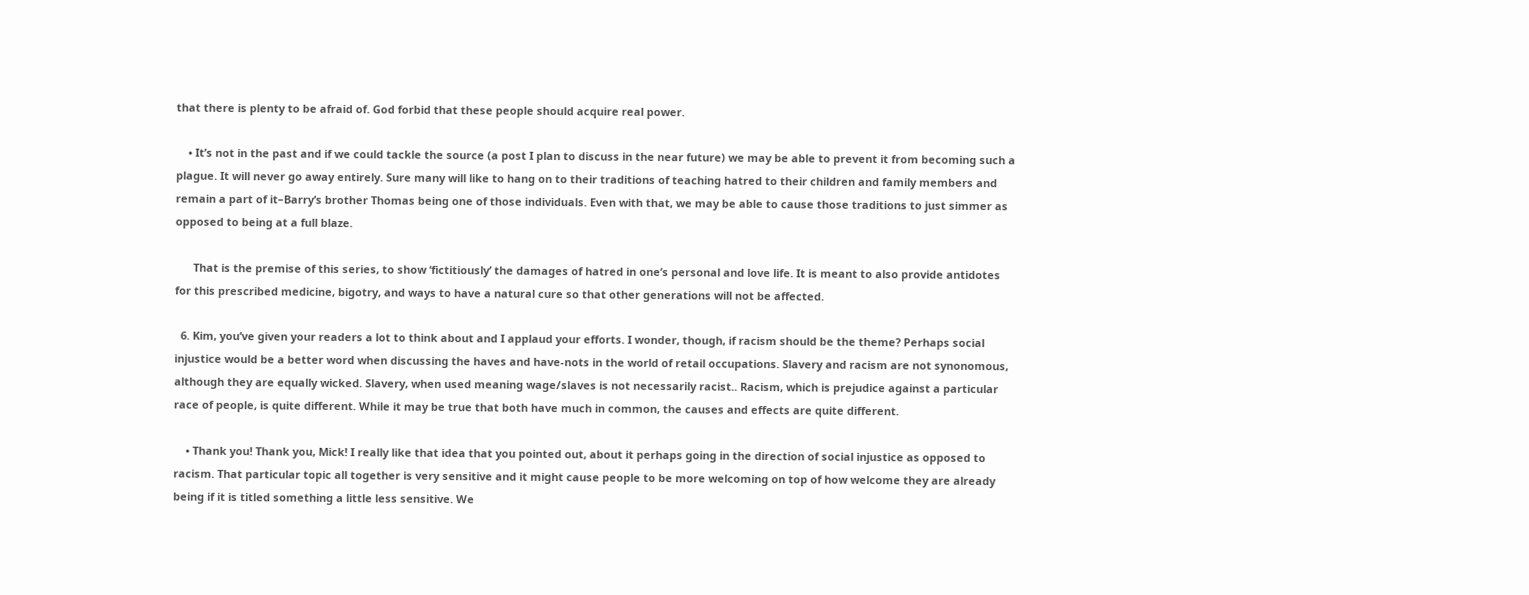that there is plenty to be afraid of. God forbid that these people should acquire real power.

    • It’s not in the past and if we could tackle the source (a post I plan to discuss in the near future) we may be able to prevent it from becoming such a plague. It will never go away entirely. Sure many will like to hang on to their traditions of teaching hatred to their children and family members and remain a part of it–Barry’s brother Thomas being one of those individuals. Even with that, we may be able to cause those traditions to just simmer as opposed to being at a full blaze.

      That is the premise of this series, to show ‘fictitiously’ the damages of hatred in one’s personal and love life. It is meant to also provide antidotes for this prescribed medicine, bigotry, and ways to have a natural cure so that other generations will not be affected.

  6. Kim, you’ve given your readers a lot to think about and I applaud your efforts. I wonder, though, if racism should be the theme? Perhaps social injustice would be a better word when discussing the haves and have-nots in the world of retail occupations. Slavery and racism are not synonomous, although they are equally wicked. Slavery, when used meaning wage/slaves is not necessarily racist.. Racism, which is prejudice against a particular race of people, is quite different. While it may be true that both have much in common, the causes and effects are quite different.

    • Thank you! Thank you, Mick! I really like that idea that you pointed out, about it perhaps going in the direction of social injustice as opposed to racism. That particular topic all together is very sensitive and it might cause people to be more welcoming on top of how welcome they are already being if it is titled something a little less sensitive. We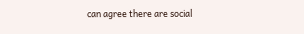can agree there are social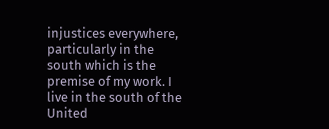injustices everywhere, particularly in the south which is the premise of my work. I live in the south of the United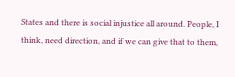States and there is social injustice all around. People, I think, need direction, and if we can give that to them,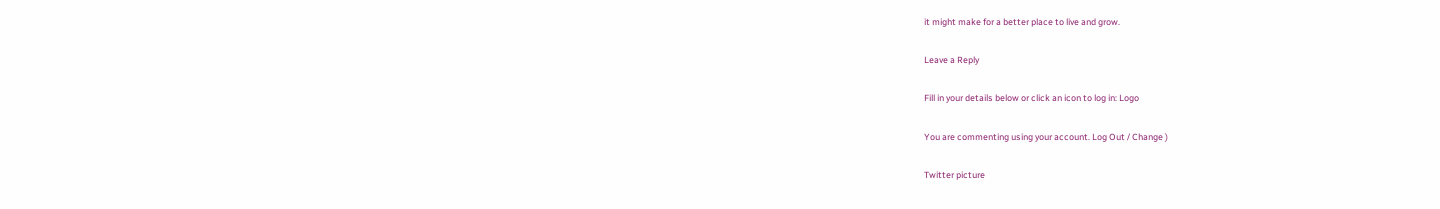it might make for a better place to live and grow.

Leave a Reply

Fill in your details below or click an icon to log in: Logo

You are commenting using your account. Log Out / Change )

Twitter picture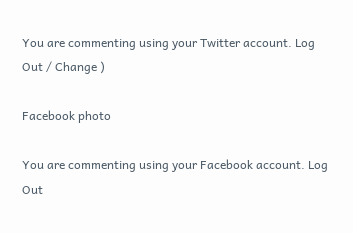You are commenting using your Twitter account. Log Out / Change )

Facebook photo

You are commenting using your Facebook account. Log Out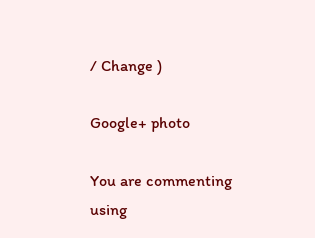/ Change )

Google+ photo

You are commenting using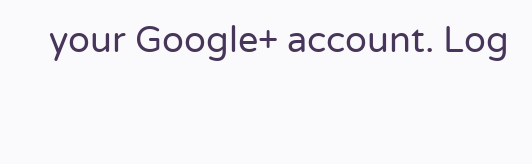your Google+ account. Log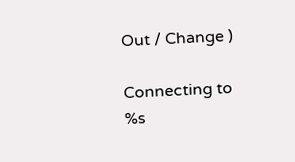Out / Change )

Connecting to %s